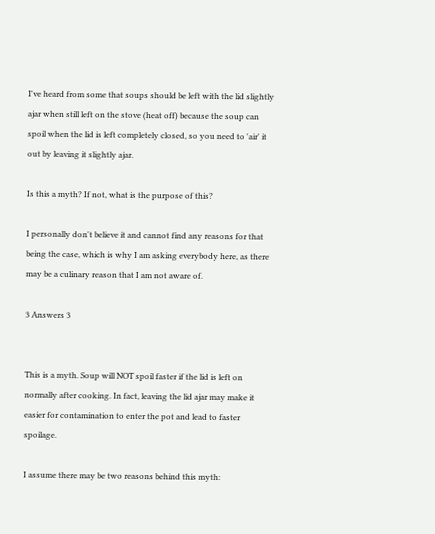I've heard from some that soups should be left with the lid slightly ajar when still left on the stove (heat off) because the soup can spoil when the lid is left completely closed, so you need to 'air' it out by leaving it slightly ajar.

Is this a myth? If not, what is the purpose of this?

I personally don't believe it and cannot find any reasons for that being the case, which is why I am asking everybody here, as there may be a culinary reason that I am not aware of.

3 Answers 3


This is a myth. Soup will NOT spoil faster if the lid is left on normally after cooking. In fact, leaving the lid ajar may make it easier for contamination to enter the pot and lead to faster spoilage.

I assume there may be two reasons behind this myth: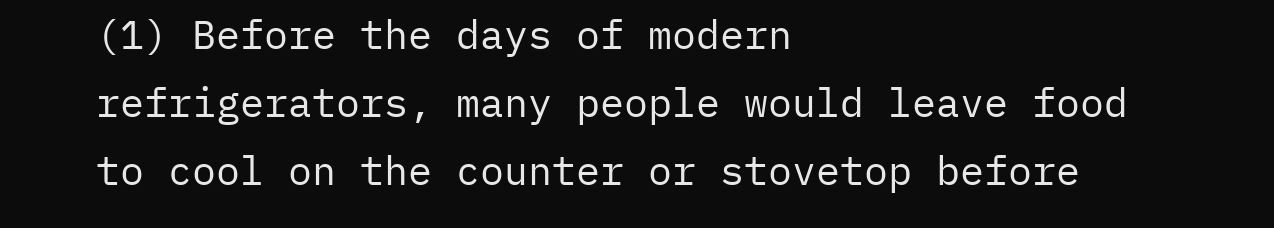(1) Before the days of modern refrigerators, many people would leave food to cool on the counter or stovetop before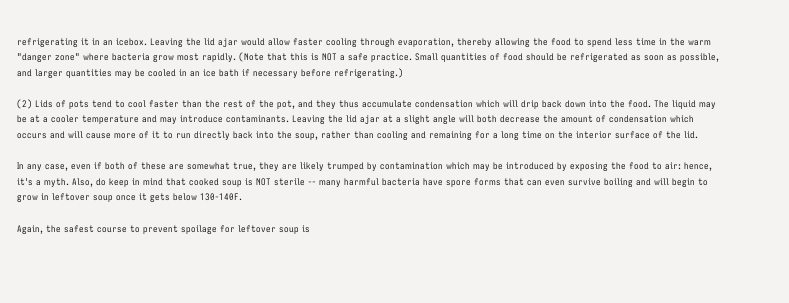refrigerating it in an icebox. Leaving the lid ajar would allow faster cooling through evaporation, thereby allowing the food to spend less time in the warm "danger zone" where bacteria grow most rapidly. (Note that this is NOT a safe practice. Small quantities of food should be refrigerated as soon as possible, and larger quantities may be cooled in an ice bath if necessary before refrigerating.)

(2) Lids of pots tend to cool faster than the rest of the pot, and they thus accumulate condensation which will drip back down into the food. The liquid may be at a cooler temperature and may introduce contaminants. Leaving the lid ajar at a slight angle will both decrease the amount of condensation which occurs and will cause more of it to run directly back into the soup, rather than cooling and remaining for a long time on the interior surface of the lid.

In any case, even if both of these are somewhat true, they are likely trumped by contamination which may be introduced by exposing the food to air: hence, it's a myth. Also, do keep in mind that cooked soup is NOT sterile -- many harmful bacteria have spore forms that can even survive boiling and will begin to grow in leftover soup once it gets below 130-140F.

Again, the safest course to prevent spoilage for leftover soup is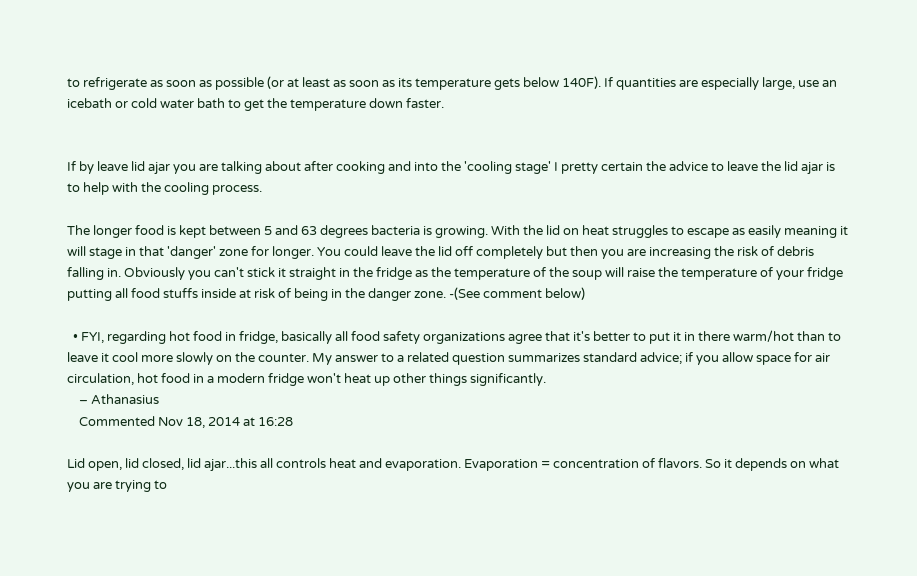to refrigerate as soon as possible (or at least as soon as its temperature gets below 140F). If quantities are especially large, use an icebath or cold water bath to get the temperature down faster.


If by leave lid ajar you are talking about after cooking and into the 'cooling stage' I pretty certain the advice to leave the lid ajar is to help with the cooling process.

The longer food is kept between 5 and 63 degrees bacteria is growing. With the lid on heat struggles to escape as easily meaning it will stage in that 'danger' zone for longer. You could leave the lid off completely but then you are increasing the risk of debris falling in. Obviously you can't stick it straight in the fridge as the temperature of the soup will raise the temperature of your fridge putting all food stuffs inside at risk of being in the danger zone. -(See comment below)

  • FYI, regarding hot food in fridge, basically all food safety organizations agree that it's better to put it in there warm/hot than to leave it cool more slowly on the counter. My answer to a related question summarizes standard advice; if you allow space for air circulation, hot food in a modern fridge won't heat up other things significantly.
    – Athanasius
    Commented Nov 18, 2014 at 16:28

Lid open, lid closed, lid ajar...this all controls heat and evaporation. Evaporation = concentration of flavors. So it depends on what you are trying to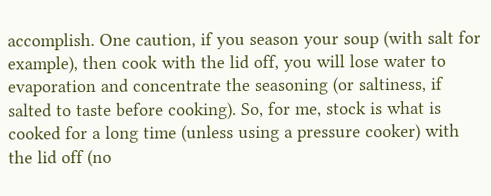accomplish. One caution, if you season your soup (with salt for example), then cook with the lid off, you will lose water to evaporation and concentrate the seasoning (or saltiness, if salted to taste before cooking). So, for me, stock is what is cooked for a long time (unless using a pressure cooker) with the lid off (no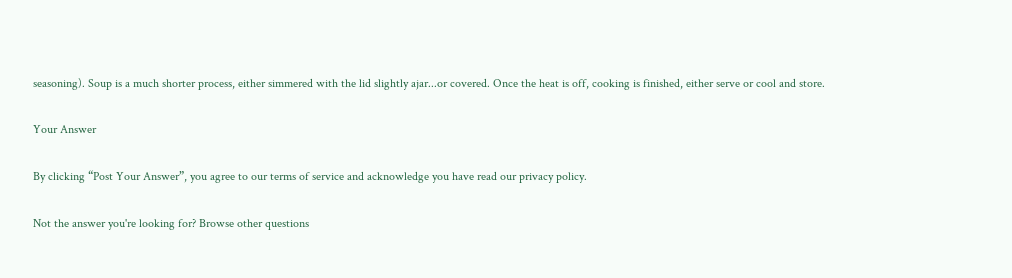seasoning). Soup is a much shorter process, either simmered with the lid slightly ajar...or covered. Once the heat is off, cooking is finished, either serve or cool and store.

Your Answer

By clicking “Post Your Answer”, you agree to our terms of service and acknowledge you have read our privacy policy.

Not the answer you're looking for? Browse other questions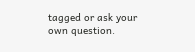tagged or ask your own question.